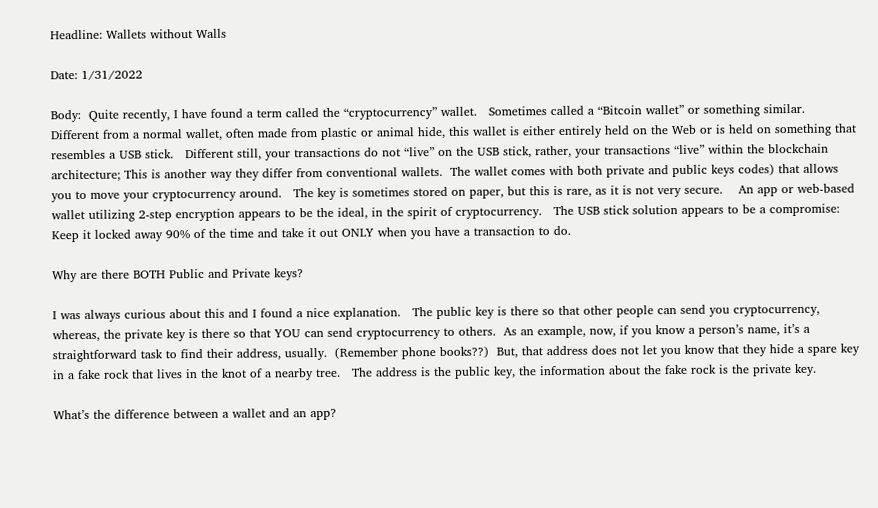Headline: Wallets without Walls

Date: 1/31/2022

Body:  Quite recently, I have found a term called the “cryptocurrency” wallet.   Sometimes called a “Bitcoin wallet” or something similar.   Different from a normal wallet, often made from plastic or animal hide, this wallet is either entirely held on the Web or is held on something that resembles a USB stick.   Different still, your transactions do not “live” on the USB stick, rather, your transactions “live” within the blockchain architecture; This is another way they differ from conventional wallets.  The wallet comes with both private and public keys codes) that allows you to move your cryptocurrency around.   The key is sometimes stored on paper, but this is rare, as it is not very secure.    An app or web-based wallet utilizing 2-step encryption appears to be the ideal, in the spirit of cryptocurrency.   The USB stick solution appears to be a compromise: Keep it locked away 90% of the time and take it out ONLY when you have a transaction to do.

Why are there BOTH Public and Private keys?

I was always curious about this and I found a nice explanation.   The public key is there so that other people can send you cryptocurrency, whereas, the private key is there so that YOU can send cryptocurrency to others.  As an example, now, if you know a person’s name, it’s a straightforward task to find their address, usually.  (Remember phone books??)  But, that address does not let you know that they hide a spare key in a fake rock that lives in the knot of a nearby tree.   The address is the public key, the information about the fake rock is the private key.

What’s the difference between a wallet and an app?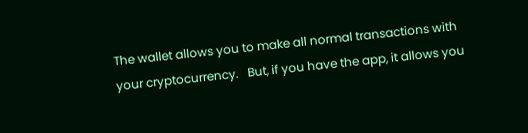The wallet allows you to make all normal transactions with your cryptocurrency.   But, if you have the app, it allows you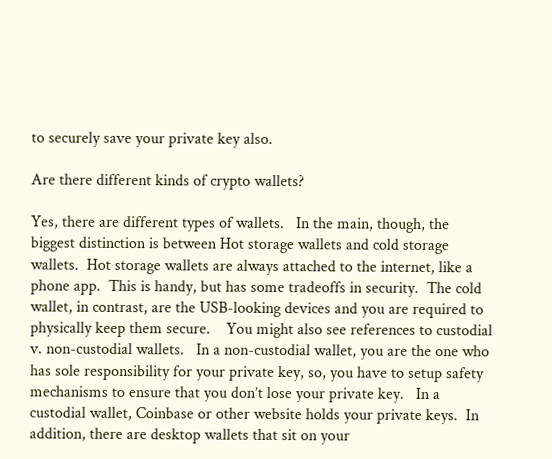to securely save your private key also.

Are there different kinds of crypto wallets?

Yes, there are different types of wallets.   In the main, though, the biggest distinction is between Hot storage wallets and cold storage wallets.  Hot storage wallets are always attached to the internet, like a phone app.  This is handy, but has some tradeoffs in security.  The cold wallet, in contrast, are the USB-looking devices and you are required to physically keep them secure.    You might also see references to custodial v. non-custodial wallets.   In a non-custodial wallet, you are the one who has sole responsibility for your private key, so, you have to setup safety mechanisms to ensure that you don’t lose your private key.   In a custodial wallet, Coinbase or other website holds your private keys.  In addition, there are desktop wallets that sit on your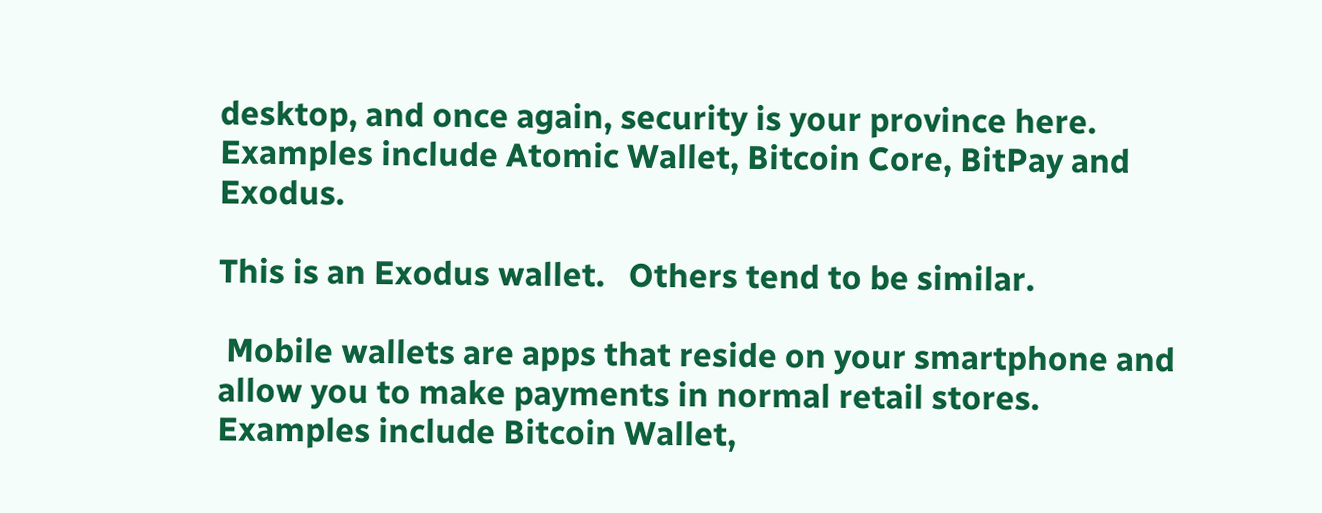desktop, and once again, security is your province here.   Examples include Atomic Wallet, Bitcoin Core, BitPay and Exodus.

This is an Exodus wallet.   Others tend to be similar.

 Mobile wallets are apps that reside on your smartphone and allow you to make payments in normal retail stores.  Examples include Bitcoin Wallet,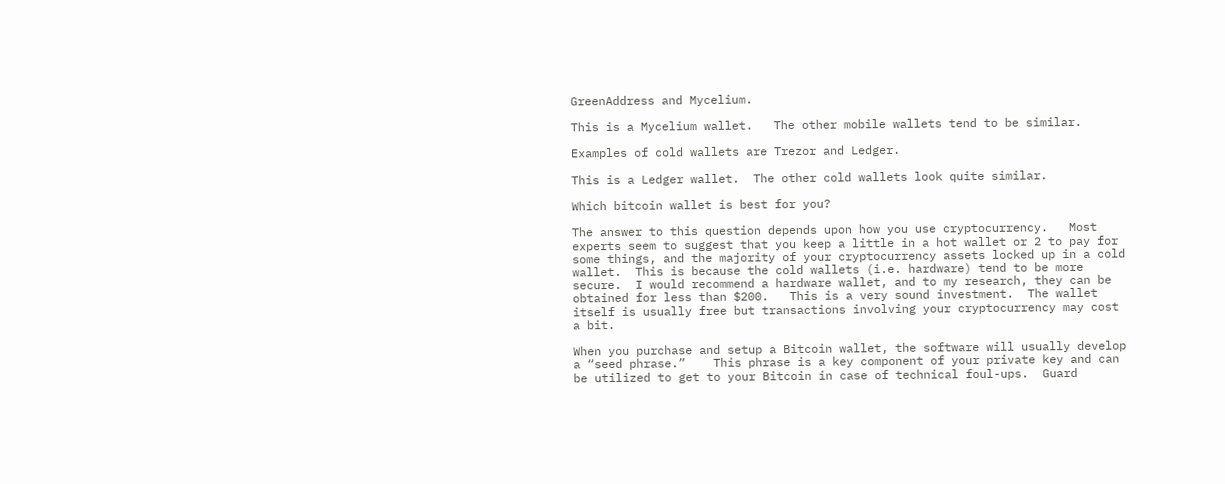GreenAddress and Mycelium.

This is a Mycelium wallet.   The other mobile wallets tend to be similar.

Examples of cold wallets are Trezor and Ledger.

This is a Ledger wallet.  The other cold wallets look quite similar.

Which bitcoin wallet is best for you?

The answer to this question depends upon how you use cryptocurrency.   Most experts seem to suggest that you keep a little in a hot wallet or 2 to pay for some things, and the majority of your cryptocurrency assets locked up in a cold wallet.  This is because the cold wallets (i.e. hardware) tend to be more secure.  I would recommend a hardware wallet, and to my research, they can be obtained for less than $200.   This is a very sound investment.  The wallet itself is usually free but transactions involving your cryptocurrency may cost a bit.

When you purchase and setup a Bitcoin wallet, the software will usually develop a “seed phrase.”    This phrase is a key component of your private key and can be utilized to get to your Bitcoin in case of technical foul-ups.  Guard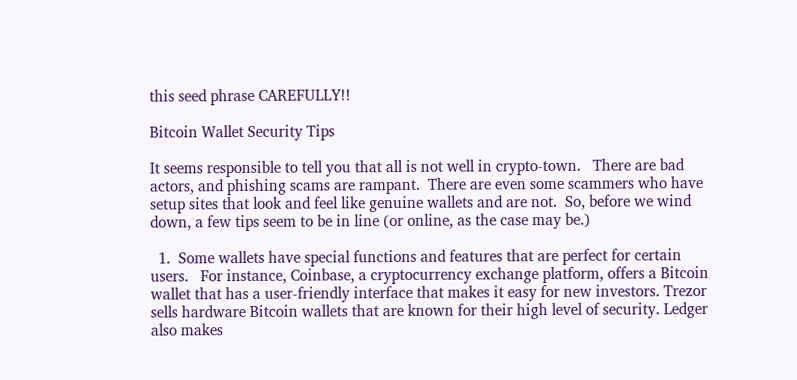this seed phrase CAREFULLY!!

Bitcoin Wallet Security Tips

It seems responsible to tell you that all is not well in crypto-town.   There are bad actors, and phishing scams are rampant.  There are even some scammers who have setup sites that look and feel like genuine wallets and are not.  So, before we wind down, a few tips seem to be in line (or online, as the case may be.)

  1.  Some wallets have special functions and features that are perfect for certain users.   For instance, Coinbase, a cryptocurrency exchange platform, offers a Bitcoin wallet that has a user-friendly interface that makes it easy for new investors. Trezor sells hardware Bitcoin wallets that are known for their high level of security. Ledger also makes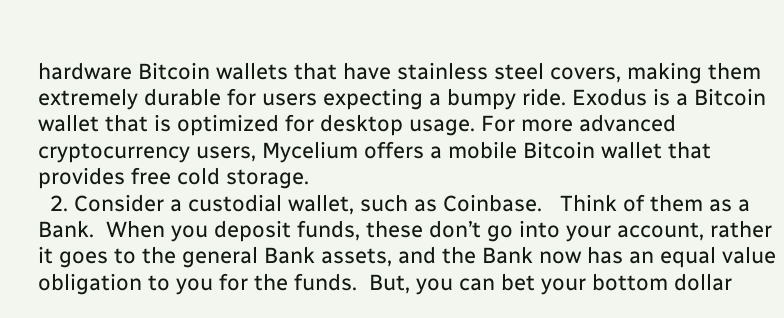hardware Bitcoin wallets that have stainless steel covers, making them extremely durable for users expecting a bumpy ride. Exodus is a Bitcoin wallet that is optimized for desktop usage. For more advanced cryptocurrency users, Mycelium offers a mobile Bitcoin wallet that provides free cold storage.
  2. Consider a custodial wallet, such as Coinbase.   Think of them as a Bank.  When you deposit funds, these don’t go into your account, rather it goes to the general Bank assets, and the Bank now has an equal value obligation to you for the funds.  But, you can bet your bottom dollar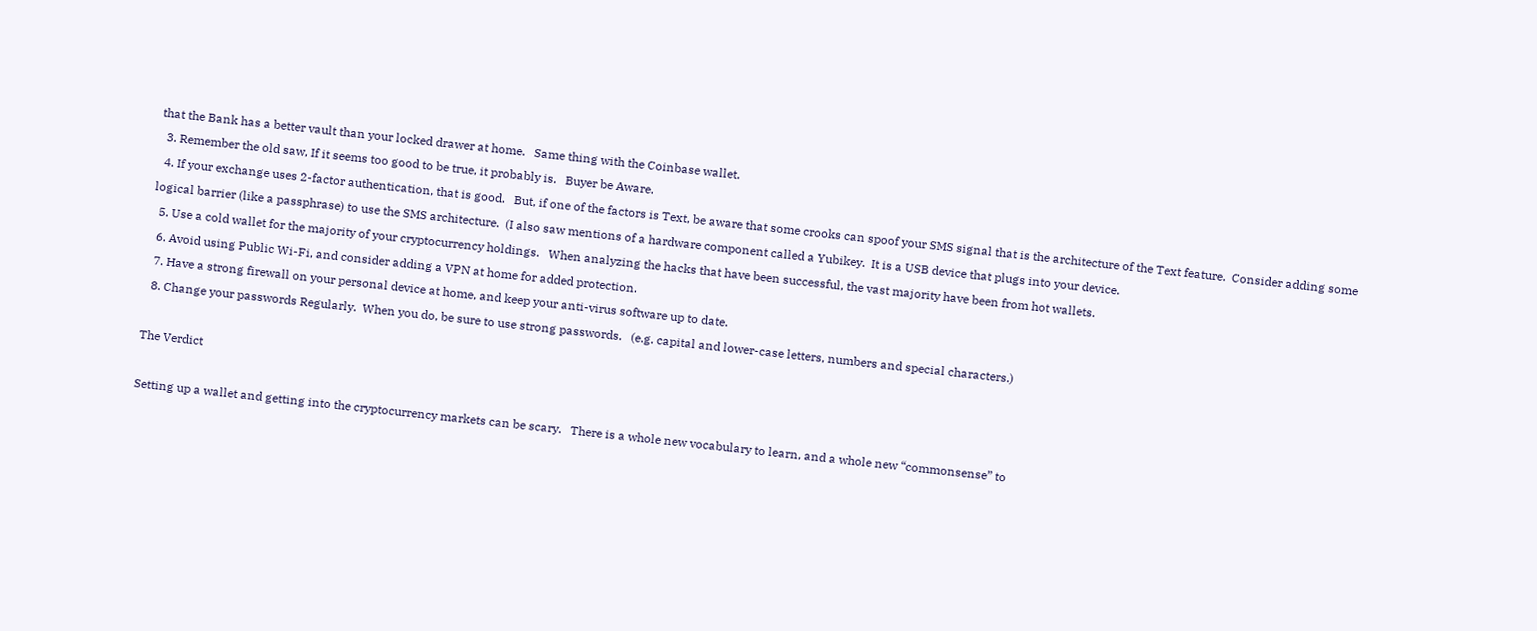that the Bank has a better vault than your locked drawer at home.   Same thing with the Coinbase wallet.
  3. Remember the old saw, If it seems too good to be true, it probably is.   Buyer be Aware.
  4. If your exchange uses 2-factor authentication, that is good.   But, if one of the factors is Text, be aware that some crooks can spoof your SMS signal that is the architecture of the Text feature.  Consider adding some logical barrier (like a passphrase) to use the SMS architecture.  (I also saw mentions of a hardware component called a Yubikey.  It is a USB device that plugs into your device.
  5. Use a cold wallet for the majority of your cryptocurrency holdings.   When analyzing the hacks that have been successful, the vast majority have been from hot wallets.
  6. Avoid using Public Wi-Fi, and consider adding a VPN at home for added protection.
  7. Have a strong firewall on your personal device at home, and keep your anti-virus software up to date.
  8. Change your passwords Regularly.  When you do, be sure to use strong passwords.   (e.g. capital and lower-case letters, numbers and special characters.)

The Verdict

Setting up a wallet and getting into the cryptocurrency markets can be scary.   There is a whole new vocabulary to learn, and a whole new “commonsense” to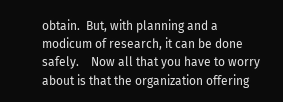obtain.  But, with planning and a modicum of research, it can be done safely.    Now all that you have to worry about is that the organization offering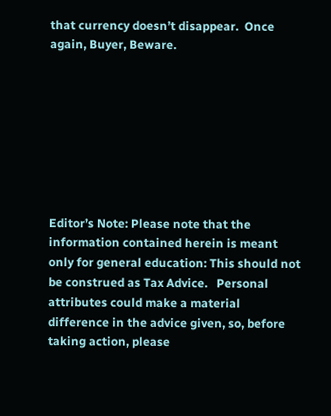that currency doesn’t disappear.  Once again, Buyer, Beware.








Editor’s Note: Please note that the information contained herein is meant only for general education: This should not be construed as Tax Advice.   Personal attributes could make a material difference in the advice given, so, before taking action, please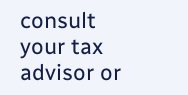consult your tax advisor or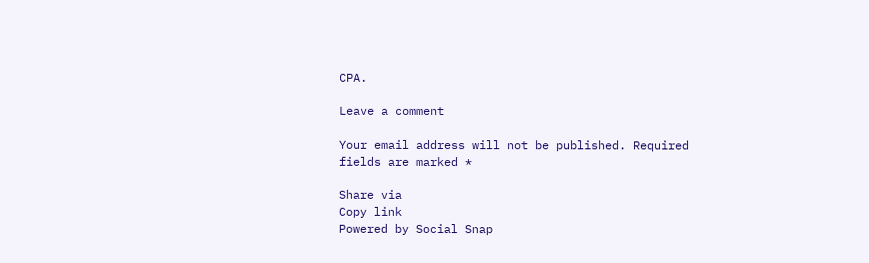CPA.

Leave a comment

Your email address will not be published. Required fields are marked *

Share via
Copy link
Powered by Social Snap